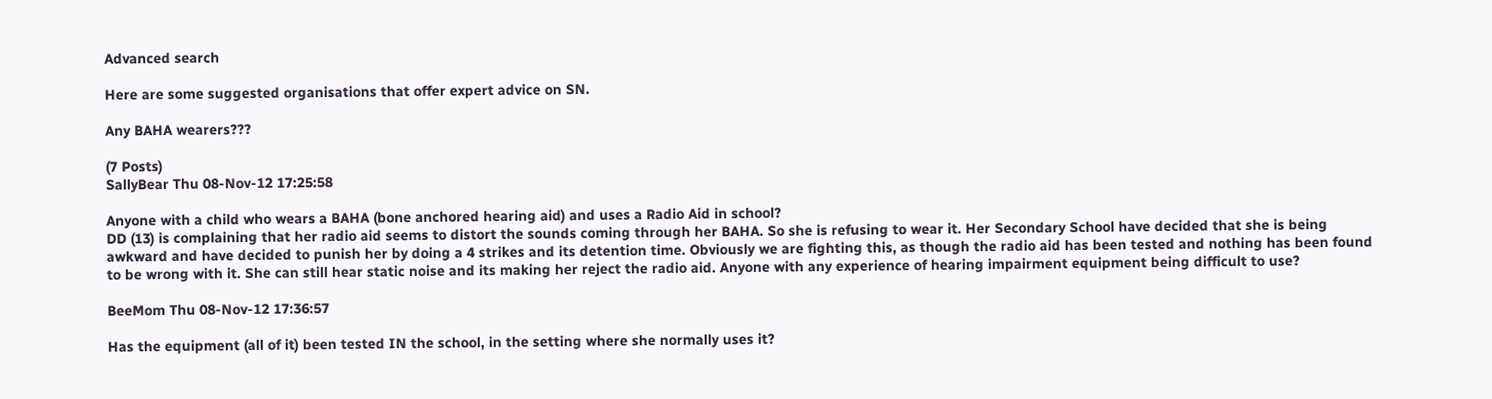Advanced search

Here are some suggested organisations that offer expert advice on SN.

Any BAHA wearers???

(7 Posts)
SallyBear Thu 08-Nov-12 17:25:58

Anyone with a child who wears a BAHA (bone anchored hearing aid) and uses a Radio Aid in school?
DD (13) is complaining that her radio aid seems to distort the sounds coming through her BAHA. So she is refusing to wear it. Her Secondary School have decided that she is being awkward and have decided to punish her by doing a 4 strikes and its detention time. Obviously we are fighting this, as though the radio aid has been tested and nothing has been found to be wrong with it. She can still hear static noise and its making her reject the radio aid. Anyone with any experience of hearing impairment equipment being difficult to use?

BeeMom Thu 08-Nov-12 17:36:57

Has the equipment (all of it) been tested IN the school, in the setting where she normally uses it?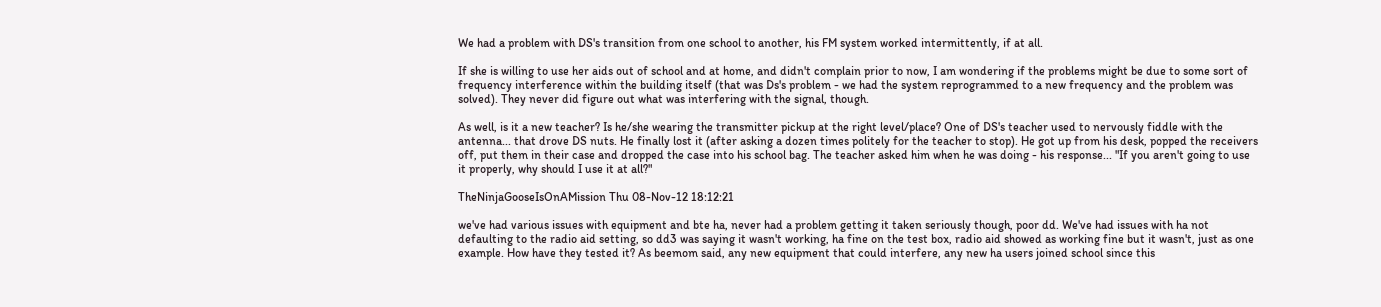We had a problem with DS's transition from one school to another, his FM system worked intermittently, if at all.

If she is willing to use her aids out of school and at home, and didn't complain prior to now, I am wondering if the problems might be due to some sort of frequency interference within the building itself (that was Ds's problem - we had the system reprogrammed to a new frequency and the problem was solved). They never did figure out what was interfering with the signal, though.

As well, is it a new teacher? Is he/she wearing the transmitter pickup at the right level/place? One of DS's teacher used to nervously fiddle with the antenna... that drove DS nuts. He finally lost it (after asking a dozen times politely for the teacher to stop). He got up from his desk, popped the receivers off, put them in their case and dropped the case into his school bag. The teacher asked him when he was doing - his response... "If you aren't going to use it properly, why should I use it at all?"

TheNinjaGooseIsOnAMission Thu 08-Nov-12 18:12:21

we've had various issues with equipment and bte ha, never had a problem getting it taken seriously though, poor dd. We've had issues with ha not defaulting to the radio aid setting, so dd3 was saying it wasn't working, ha fine on the test box, radio aid showed as working fine but it wasn't, just as one example. How have they tested it? As beemom said, any new equipment that could interfere, any new ha users joined school since this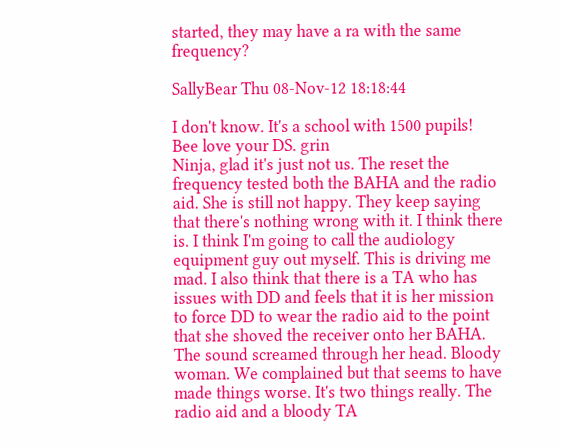started, they may have a ra with the same frequency?

SallyBear Thu 08-Nov-12 18:18:44

I don't know. It's a school with 1500 pupils!
Bee love your DS. grin
Ninja, glad it's just not us. The reset the frequency tested both the BAHA and the radio aid. She is still not happy. They keep saying that there's nothing wrong with it. I think there is. I think I'm going to call the audiology equipment guy out myself. This is driving me mad. I also think that there is a TA who has issues with DD and feels that it is her mission to force DD to wear the radio aid to the point that she shoved the receiver onto her BAHA. The sound screamed through her head. Bloody woman. We complained but that seems to have made things worse. It's two things really. The radio aid and a bloody TA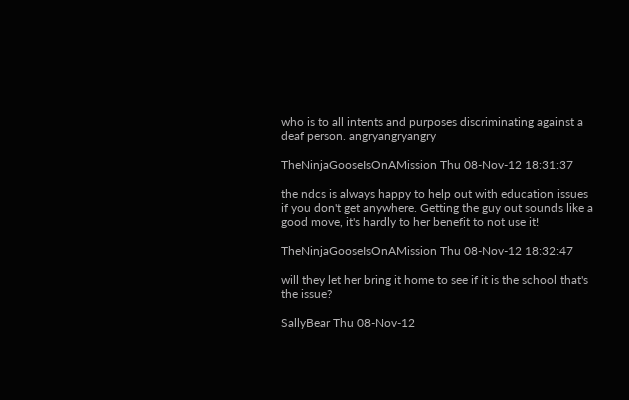who is to all intents and purposes discriminating against a deaf person. angryangryangry

TheNinjaGooseIsOnAMission Thu 08-Nov-12 18:31:37

the ndcs is always happy to help out with education issues if you don't get anywhere. Getting the guy out sounds like a good move, it's hardly to her benefit to not use it!

TheNinjaGooseIsOnAMission Thu 08-Nov-12 18:32:47

will they let her bring it home to see if it is the school that's the issue?

SallyBear Thu 08-Nov-12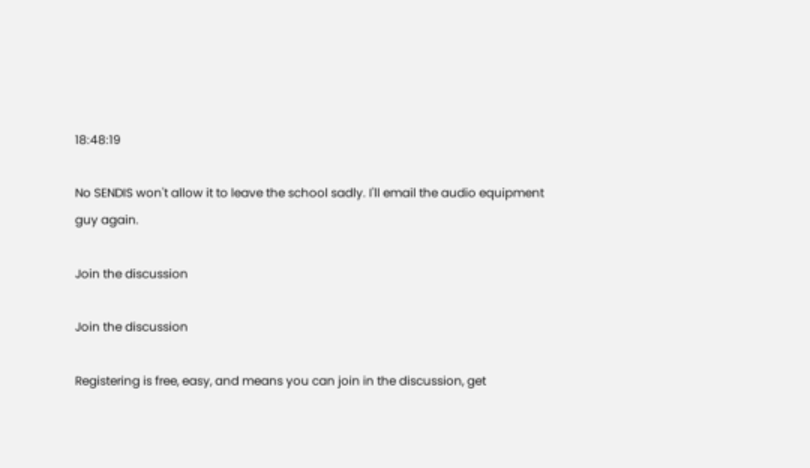18:48:19

No SENDIS won't allow it to leave the school sadly. I'll email the audio equipment guy again.

Join the discussion

Join the discussion

Registering is free, easy, and means you can join in the discussion, get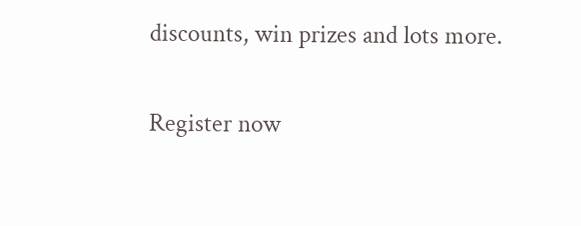discounts, win prizes and lots more.

Register now